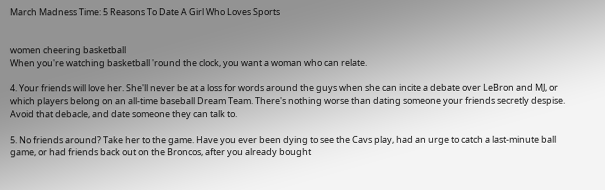March Madness Time: 5 Reasons To Date A Girl Who Loves Sports


women cheering basketball
When you're watching basketball 'round the clock, you want a woman who can relate.

4. Your friends will love her. She'll never be at a loss for words around the guys when she can incite a debate over LeBron and MJ, or which players belong on an all-time baseball Dream Team. There's nothing worse than dating someone your friends secretly despise. Avoid that debacle, and date someone they can talk to.

5. No friends around? Take her to the game. Have you ever been dying to see the Cavs play, had an urge to catch a last-minute ball game, or had friends back out on the Broncos, after you already bought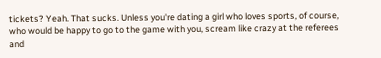tickets? Yeah. That sucks. Unless you're dating a girl who loves sports, of course, who would be happy to go to the game with you, scream like crazy at the referees and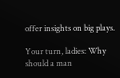offer insights on big plays.

Your turn, ladies: Why should a man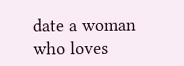date a woman who loves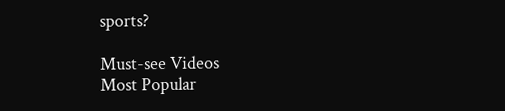sports?

Must-see Videos
Most Popular